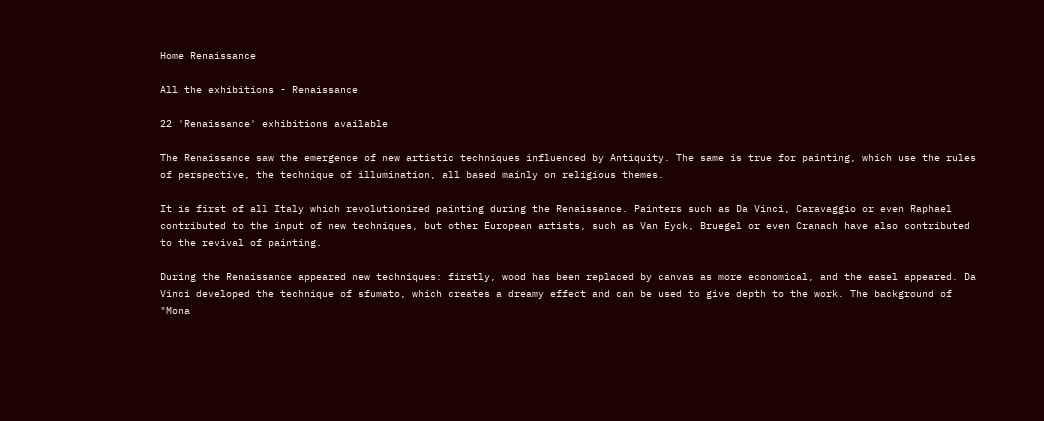Home Renaissance

All the exhibitions - Renaissance

22 'Renaissance' exhibitions available

The Renaissance saw the emergence of new artistic techniques influenced by Antiquity. The same is true for painting, which use the rules of perspective, the technique of illumination, all based mainly on religious themes.

It is first of all Italy which revolutionized painting during the Renaissance. Painters such as Da Vinci, Caravaggio or even Raphael contributed to the input of new techniques, but other European artists, such as Van Eyck, Bruegel or even Cranach have also contributed to the revival of painting.

During the Renaissance appeared new techniques: firstly, wood has been replaced by canvas as more economical, and the easel appeared. Da Vinci developed the technique of sfumato, which creates a dreamy effect and can be used to give depth to the work. The background of "Mona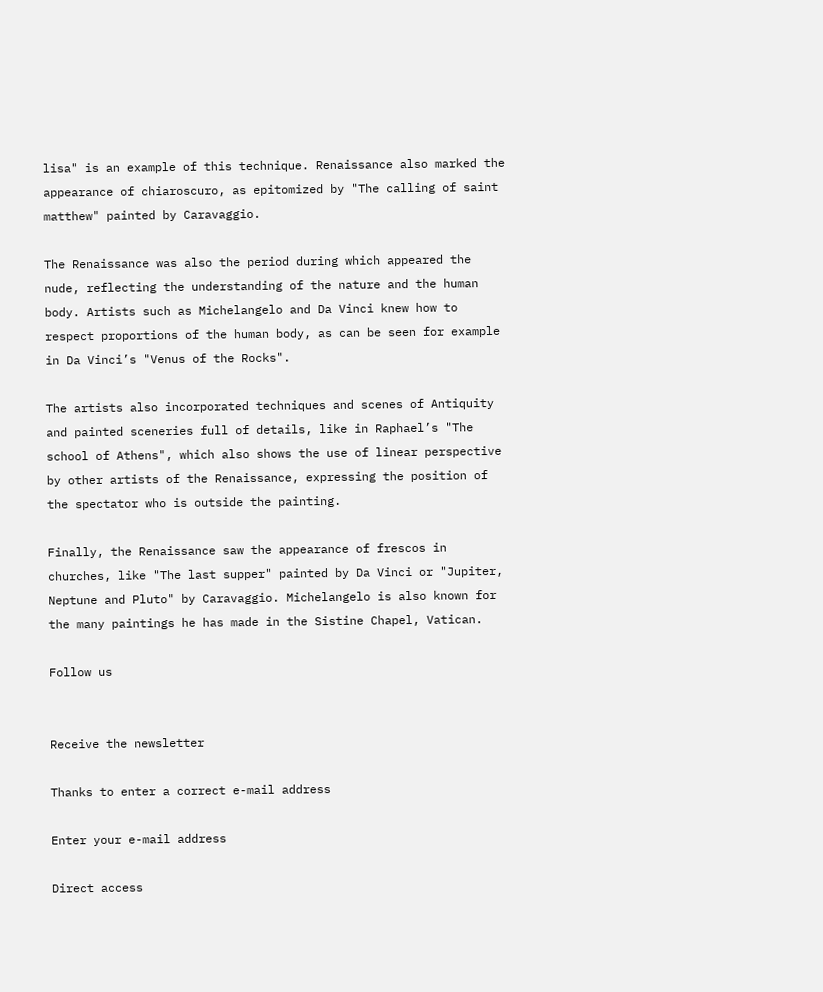lisa" is an example of this technique. Renaissance also marked the appearance of chiaroscuro, as epitomized by "The calling of saint matthew" painted by Caravaggio.

The Renaissance was also the period during which appeared the nude, reflecting the understanding of the nature and the human body. Artists such as Michelangelo and Da Vinci knew how to respect proportions of the human body, as can be seen for example in Da Vinci’s "Venus of the Rocks".

The artists also incorporated techniques and scenes of Antiquity and painted sceneries full of details, like in Raphael’s "The school of Athens", which also shows the use of linear perspective by other artists of the Renaissance, expressing the position of the spectator who is outside the painting.

Finally, the Renaissance saw the appearance of frescos in churches, like "The last supper" painted by Da Vinci or "Jupiter, Neptune and Pluto" by Caravaggio. Michelangelo is also known for the many paintings he has made in the Sistine Chapel, Vatican.

Follow us


Receive the newsletter

Thanks to enter a correct e-mail address

Enter your e-mail address

Direct access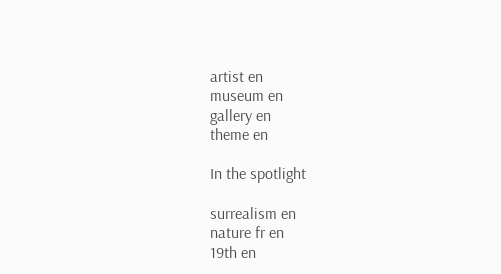artist en
museum en
gallery en
theme en

In the spotlight

surrealism en
nature fr en
19th en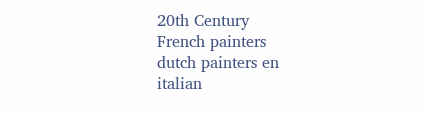20th Century
French painters
dutch painters en
italian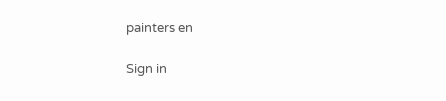painters en

Sign in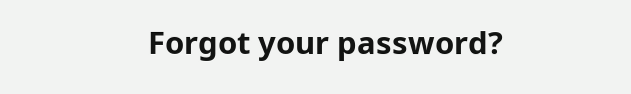Forgot your password?